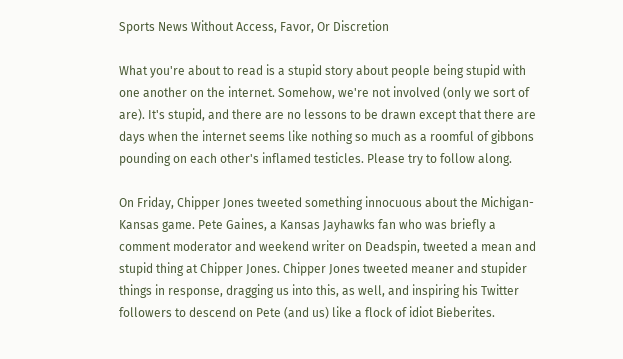Sports News Without Access, Favor, Or Discretion

What you're about to read is a stupid story about people being stupid with one another on the internet. Somehow, we're not involved (only we sort of are). It's stupid, and there are no lessons to be drawn except that there are days when the internet seems like nothing so much as a roomful of gibbons pounding on each other's inflamed testicles. Please try to follow along.

On Friday, Chipper Jones tweeted something innocuous about the Michigan-Kansas game. Pete Gaines, a Kansas Jayhawks fan who was briefly a comment moderator and weekend writer on Deadspin, tweeted a mean and stupid thing at Chipper Jones. Chipper Jones tweeted meaner and stupider things in response, dragging us into this, as well, and inspiring his Twitter followers to descend on Pete (and us) like a flock of idiot Bieberites.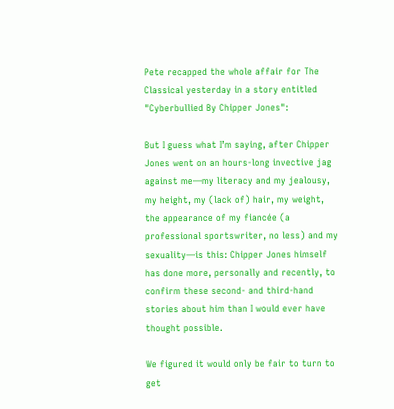Pete recapped the whole affair for The Classical yesterday in a story entitled "Cyberbullied By Chipper Jones":

But I guess what I’m saying, after Chipper Jones went on an hours-long invective jag against me—my literacy and my jealousy, my height, my (lack of) hair, my weight, the appearance of my fiancée (a professional sportswriter, no less) and my sexuality—is this: Chipper Jones himself has done more, personally and recently, to confirm these second- and third-hand stories about him than I would ever have thought possible.

We figured it would only be fair to turn to get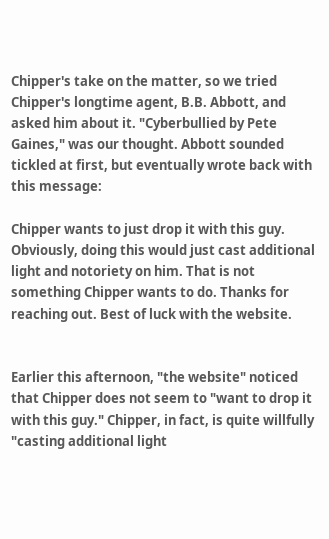Chipper's take on the matter, so we tried Chipper's longtime agent, B.B. Abbott, and asked him about it. "Cyberbullied by Pete Gaines," was our thought. Abbott sounded tickled at first, but eventually wrote back with this message:

Chipper wants to just drop it with this guy. Obviously, doing this would just cast additional light and notoriety on him. That is not something Chipper wants to do. Thanks for reaching out. Best of luck with the website.


Earlier this afternoon, "the website" noticed that Chipper does not seem to "want to drop it with this guy." Chipper, in fact, is quite willfully "casting additional light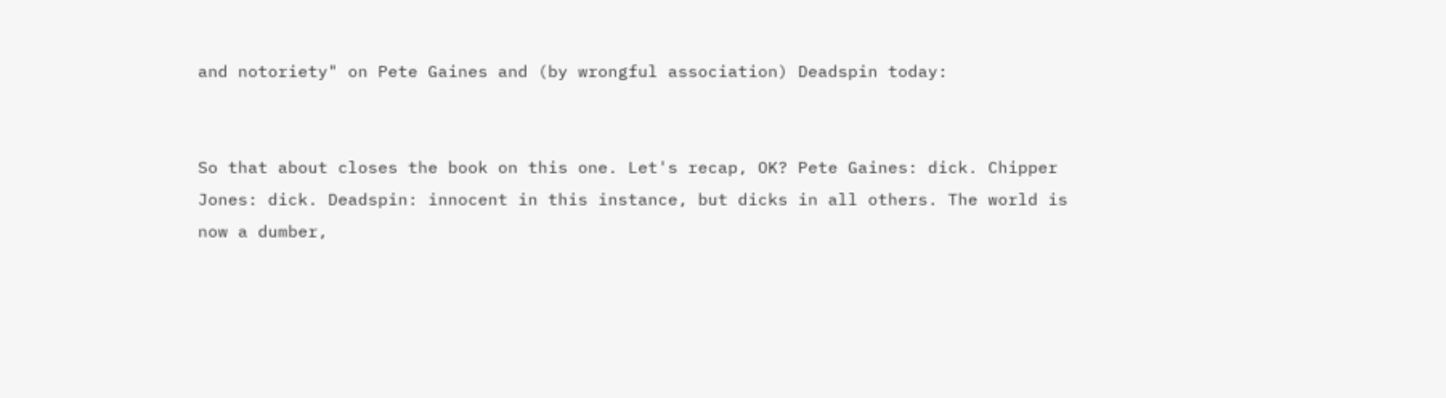and notoriety" on Pete Gaines and (by wrongful association) Deadspin today:


So that about closes the book on this one. Let's recap, OK? Pete Gaines: dick. Chipper Jones: dick. Deadspin: innocent in this instance, but dicks in all others. The world is now a dumber,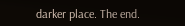darker place. The end.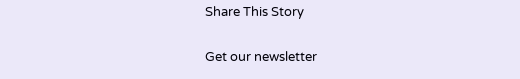Share This Story

Get our newsletter